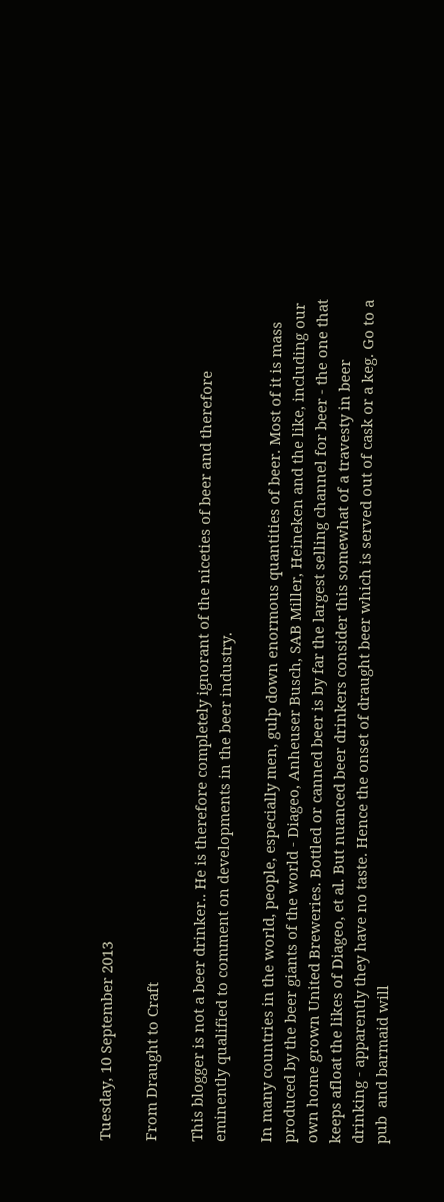Tuesday, 10 September 2013

From Draught to Craft

This blogger is not a beer drinker.. He is therefore completely ignorant of the niceties of beer and therefore eminently qualified to comment on developments in the beer industry.

In many countries in the world, people, especially men, gulp down enormous quantities of beer. Most of it is mass produced by the beer giants of the world - Diageo, Anheuser Busch, SAB Miller, Heineken and the like, including our own home grown United Breweries. Bottled or canned beer is by far the largest selling channel for beer - the one that keeps afloat the likes of Diageo, et al. But nuanced beer drinkers consider this somewhat of a travesty in beer drinking - apparently they have no taste. Hence the onset of draught beer which is served out of cask or a keg. Go to a pub  and barmaid will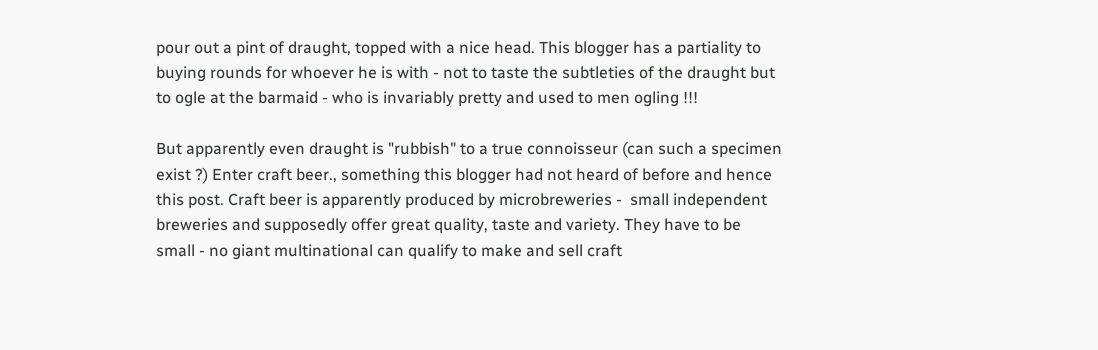pour out a pint of draught, topped with a nice head. This blogger has a partiality to buying rounds for whoever he is with - not to taste the subtleties of the draught but to ogle at the barmaid - who is invariably pretty and used to men ogling !!!

But apparently even draught is "rubbish" to a true connoisseur (can such a specimen exist ?) Enter craft beer., something this blogger had not heard of before and hence this post. Craft beer is apparently produced by microbreweries -  small independent breweries and supposedly offer great quality, taste and variety. They have to be small - no giant multinational can qualify to make and sell craft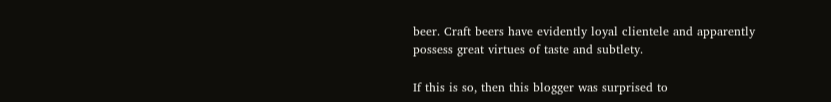beer. Craft beers have evidently loyal clientele and apparently possess great virtues of taste and subtlety.

If this is so, then this blogger was surprised to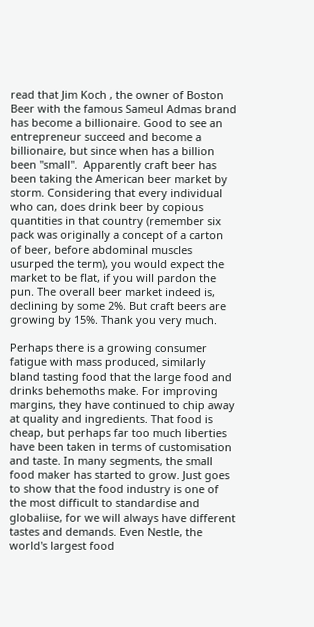read that Jim Koch , the owner of Boston Beer with the famous Sameul Admas brand has become a billionaire. Good to see an entrepreneur succeed and become a billionaire, but since when has a billion been "small".  Apparently craft beer has been taking the American beer market by storm. Considering that every individual who can, does drink beer by copious quantities in that country (remember six pack was originally a concept of a carton of beer, before abdominal muscles usurped the term), you would expect the market to be flat, if you will pardon the pun. The overall beer market indeed is, declining by some 2%. But craft beers are growing by 15%. Thank you very much.

Perhaps there is a growing consumer fatigue with mass produced, similarly bland tasting food that the large food and drinks behemoths make. For improving margins, they have continued to chip away at quality and ingredients. That food is cheap, but perhaps far too much liberties have been taken in terms of customisation and taste. In many segments, the small food maker has started to grow. Just goes to show that the food industry is one of the most difficult to standardise and globaliise, for we will always have different tastes and demands. Even Nestle, the world's largest food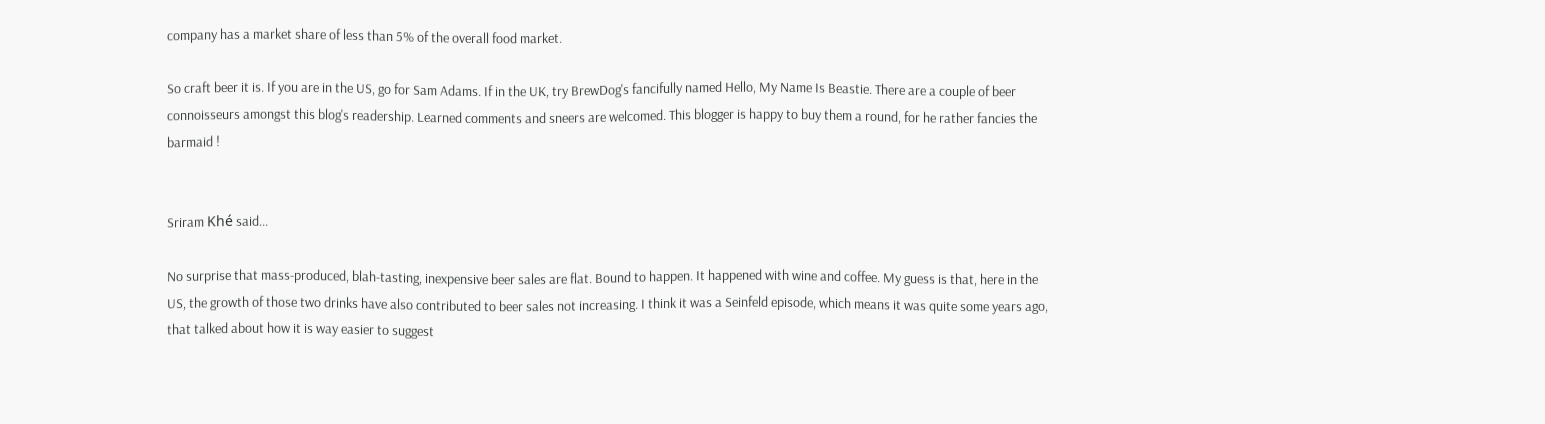company has a market share of less than 5% of the overall food market.

So craft beer it is. If you are in the US, go for Sam Adams. If in the UK, try BrewDog's fancifully named Hello, My Name Is Beastie. There are a couple of beer connoisseurs amongst this blog's readership. Learned comments and sneers are welcomed. This blogger is happy to buy them a round, for he rather fancies the barmaid !


Sriram Khé said...

No surprise that mass-produced, blah-tasting, inexpensive beer sales are flat. Bound to happen. It happened with wine and coffee. My guess is that, here in the US, the growth of those two drinks have also contributed to beer sales not increasing. I think it was a Seinfeld episode, which means it was quite some years ago, that talked about how it is way easier to suggest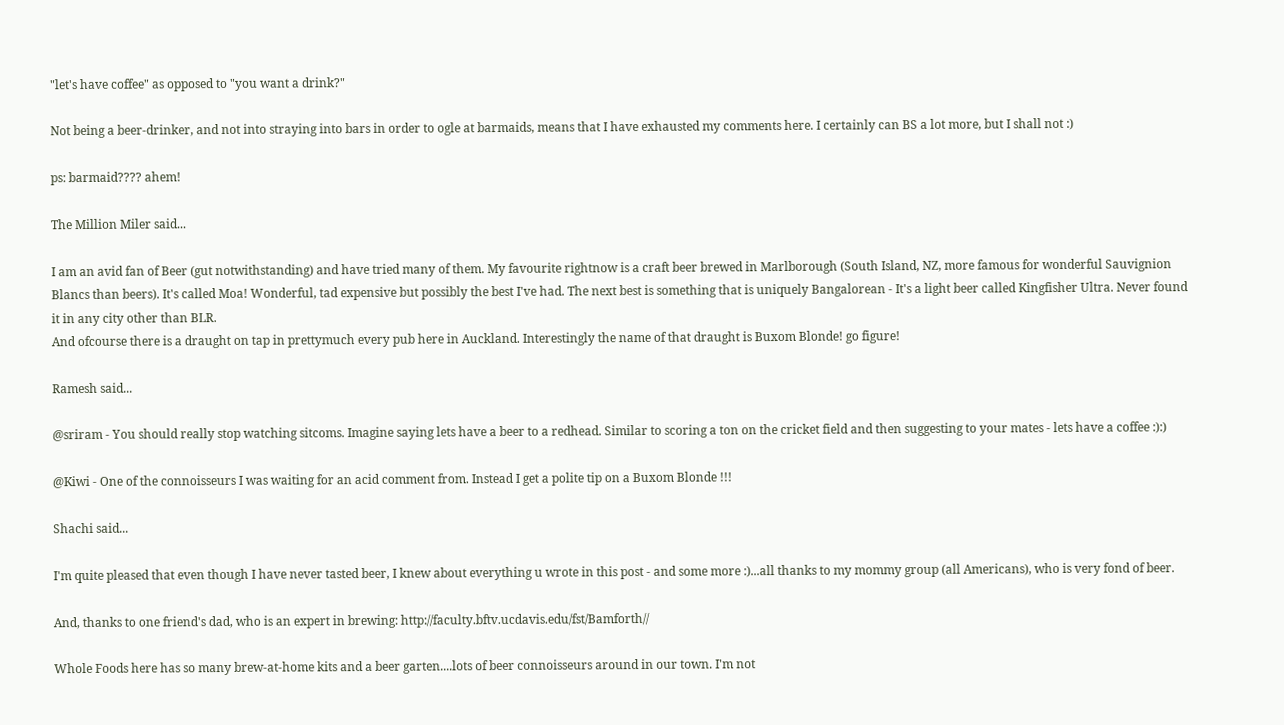"let's have coffee" as opposed to "you want a drink?"

Not being a beer-drinker, and not into straying into bars in order to ogle at barmaids, means that I have exhausted my comments here. I certainly can BS a lot more, but I shall not :)

ps: barmaid???? ahem!

The Million Miler said...

I am an avid fan of Beer (gut notwithstanding) and have tried many of them. My favourite rightnow is a craft beer brewed in Marlborough (South Island, NZ, more famous for wonderful Sauvignion Blancs than beers). It's called Moa! Wonderful, tad expensive but possibly the best I've had. The next best is something that is uniquely Bangalorean - It's a light beer called Kingfisher Ultra. Never found it in any city other than BLR.
And ofcourse there is a draught on tap in prettymuch every pub here in Auckland. Interestingly the name of that draught is Buxom Blonde! go figure!

Ramesh said...

@sriram - You should really stop watching sitcoms. Imagine saying lets have a beer to a redhead. Similar to scoring a ton on the cricket field and then suggesting to your mates - lets have a coffee :):)

@Kiwi - One of the connoisseurs I was waiting for an acid comment from. Instead I get a polite tip on a Buxom Blonde !!!

Shachi said...

I'm quite pleased that even though I have never tasted beer, I knew about everything u wrote in this post - and some more :)...all thanks to my mommy group (all Americans), who is very fond of beer.

And, thanks to one friend's dad, who is an expert in brewing: http://faculty.bftv.ucdavis.edu/fst/Bamforth//

Whole Foods here has so many brew-at-home kits and a beer garten....lots of beer connoisseurs around in our town. I'm not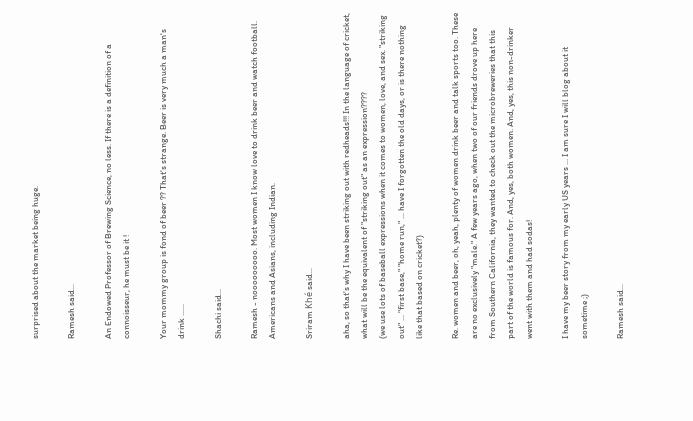surprised about the market being huge.

Ramesh said...

An Endowed Professor of Brewing Science, no less. If there is a definition of a connoisseur, he must be it !

Your mommy group is fond of beer ?? That's strange. Beer is very much a man's drink ......

Shachi said...

Ramesh - nooooooooo. Most women I know love to drink beer and watch football. Americans and Asians, including Indian.

Sriram Khé said...

aha, so that's why I have been striking out with redheads!!! In the language of cricket, what will be the equivalent of "striking out" as an expression????
(we use lots of baseball expressions when it comes to women, love, and sex. "striking out" ... "first base," "home run," ... have I forgotten the old days, or is there nothing like that based on cricket?)

Re. women and beer, oh, yeah, plenty of women drink beer and talk sports too. These are no exclusively "male." A few years ago, when two of our friends drove up here from Southern California, they wanted to check out the microbreweries that this part of the world is famous for. And, yes, both women. And, yes, this non-drinker went with them and had sodas!

I have my beer story from my early US years ... I am sure I will blog about it sometime ;)

Ramesh said...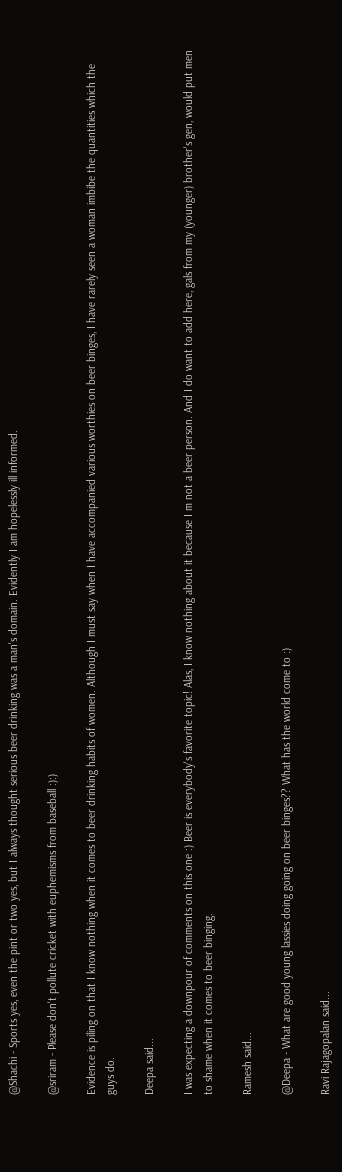@Shachi - Sports yes, even the pint or two yes, but I always thought serious beer drinking was a man's domain. Evidently I am hopelessly ill informed.

@sriram - Please don't pollute cricket with euphemisms from baseball :):)

Evidence is piling on that I know nothing when it comes to beer drinking habits of women. Although I must say when I have accompanied various worthies on beer binges, I have rarely seen a woman imbibe the quantities which the guys do.

Deepa said...

I was expecting a downpour of comments on this one :) Beer is everybody's favorite topic! Alas, I know nothing about it because I m not a beer person. And I do want to add here, gals from my (younger) brother's gen, would put men to shame when it comes to beer binging.

Ramesh said...

@Deepa - What are good young lassies doing going on beer binges?? What has the world come to :)

Ravi Rajagopalan said...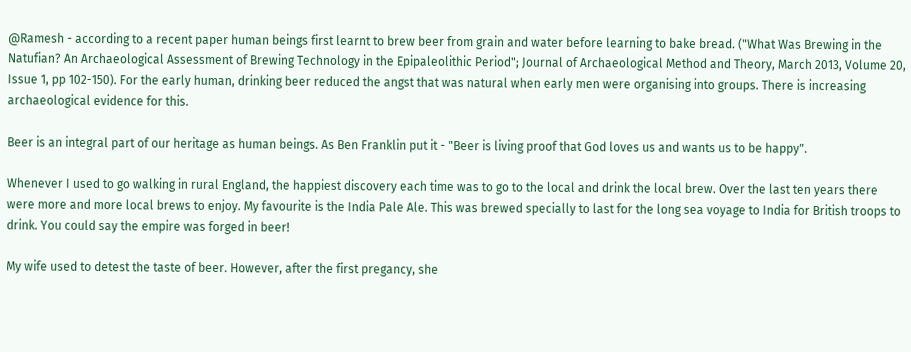@Ramesh - according to a recent paper human beings first learnt to brew beer from grain and water before learning to bake bread. ("What Was Brewing in the Natufian? An Archaeological Assessment of Brewing Technology in the Epipaleolithic Period"; Journal of Archaeological Method and Theory, March 2013, Volume 20, Issue 1, pp 102-150). For the early human, drinking beer reduced the angst that was natural when early men were organising into groups. There is increasing archaeological evidence for this.

Beer is an integral part of our heritage as human beings. As Ben Franklin put it - "Beer is living proof that God loves us and wants us to be happy".

Whenever I used to go walking in rural England, the happiest discovery each time was to go to the local and drink the local brew. Over the last ten years there were more and more local brews to enjoy. My favourite is the India Pale Ale. This was brewed specially to last for the long sea voyage to India for British troops to drink. You could say the empire was forged in beer!

My wife used to detest the taste of beer. However, after the first pregancy, she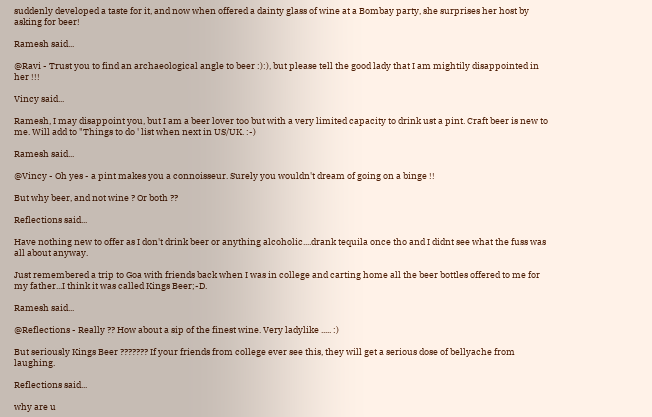suddenly developed a taste for it, and now when offered a dainty glass of wine at a Bombay party, she surprises her host by asking for beer!

Ramesh said...

@Ravi - Trust you to find an archaeological angle to beer :):), but please tell the good lady that I am mightily disappointed in her !!!

Vincy said...

Ramesh, I may disappoint you, but I am a beer lover too but with a very limited capacity to drink ust a pint. Craft beer is new to me. Will add to "Things to do ' list when next in US/UK. :-)

Ramesh said...

@Vincy - Oh yes - a pint makes you a connoisseur. Surely you wouldn't dream of going on a binge !!

But why beer, and not wine ? Or both ??

Reflections said...

Have nothing new to offer as I don't drink beer or anything alcoholic....drank tequila once tho and I didnt see what the fuss was all about anyway.

Just remembered a trip to Goa with friends back when I was in college and carting home all the beer bottles offered to me for my father...I think it was called Kings Beer;-D.

Ramesh said...

@Reflections - Really ?? How about a sip of the finest wine. Very ladylike ..... :)

But seriously Kings Beer ??????? If your friends from college ever see this, they will get a serious dose of bellyache from laughing.

Reflections said...

why are u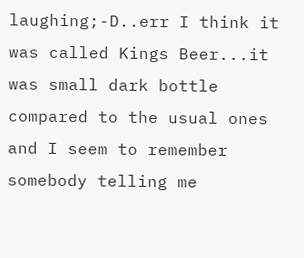laughing;-D..err I think it was called Kings Beer...it was small dark bottle compared to the usual ones and I seem to remember somebody telling me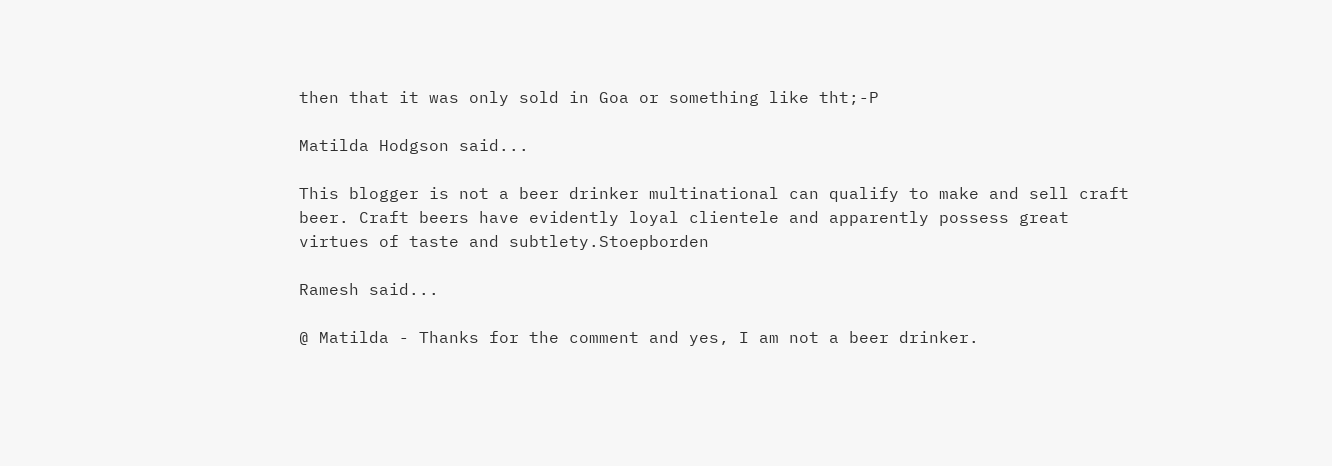then that it was only sold in Goa or something like tht;-P

Matilda Hodgson said...

This blogger is not a beer drinker multinational can qualify to make and sell craft beer. Craft beers have evidently loyal clientele and apparently possess great virtues of taste and subtlety.Stoepborden

Ramesh said...

@ Matilda - Thanks for the comment and yes, I am not a beer drinker.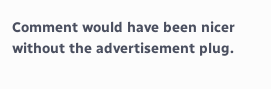Comment would have been nicer without the advertisement plug.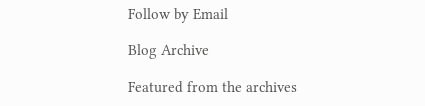Follow by Email

Blog Archive

Featured from the archives